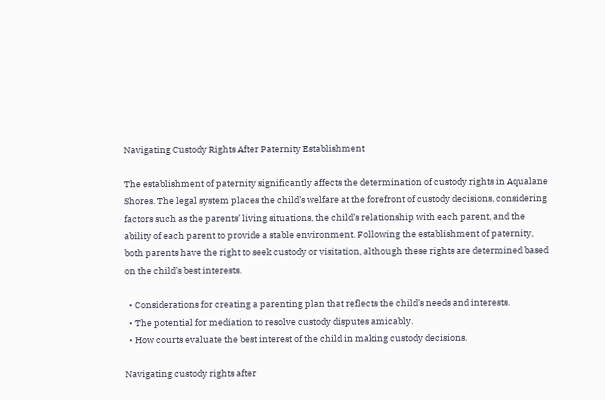Navigating Custody Rights After Paternity Establishment

The establishment of paternity significantly affects the determination of custody rights in Aqualane Shores. The legal system places the child’s welfare at the forefront of custody decisions, considering factors such as the parents’ living situations, the child’s relationship with each parent, and the ability of each parent to provide a stable environment. Following the establishment of paternity, both parents have the right to seek custody or visitation, although these rights are determined based on the child’s best interests.

  • Considerations for creating a parenting plan that reflects the child’s needs and interests.
  • The potential for mediation to resolve custody disputes amicably.
  • How courts evaluate the best interest of the child in making custody decisions.

Navigating custody rights after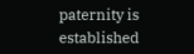paternity is established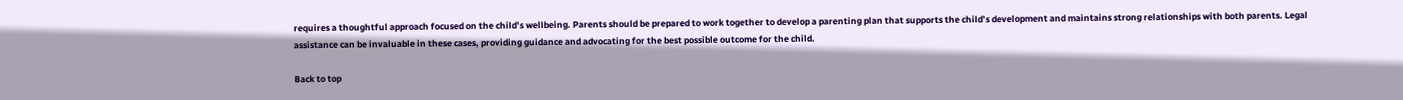requires a thoughtful approach focused on the child’s wellbeing. Parents should be prepared to work together to develop a parenting plan that supports the child’s development and maintains strong relationships with both parents. Legal assistance can be invaluable in these cases, providing guidance and advocating for the best possible outcome for the child.

Back to top